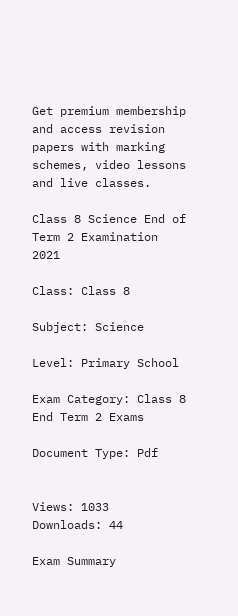Get premium membership and access revision papers with marking schemes, video lessons and live classes.

Class 8 Science End of Term 2 Examination 2021

Class: Class 8

Subject: Science

Level: Primary School

Exam Category: Class 8 End Term 2 Exams

Document Type: Pdf


Views: 1033     Downloads: 44

Exam Summary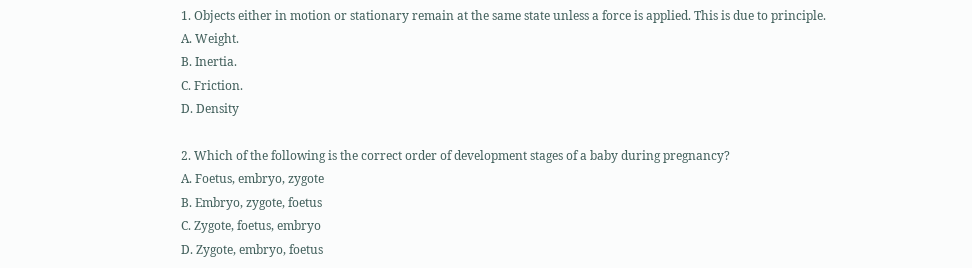1. Objects either in motion or stationary remain at the same state unless a force is applied. This is due to principle.
A. Weight.
B. Inertia.
C. Friction.
D. Density

2. Which of the following is the correct order of development stages of a baby during pregnancy?
A. Foetus, embryo, zygote
B. Embryo, zygote, foetus
C. Zygote, foetus, embryo
D. Zygote, embryo, foetus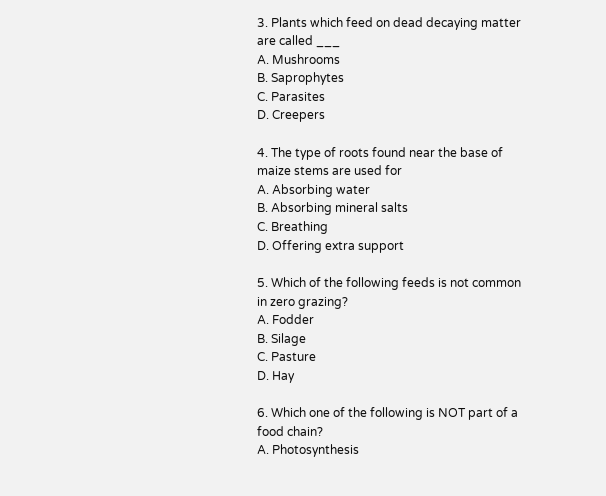3. Plants which feed on dead decaying matter are called ___
A. Mushrooms
B. Saprophytes
C. Parasites
D. Creepers

4. The type of roots found near the base of maize stems are used for
A. Absorbing water
B. Absorbing mineral salts
C. Breathing
D. Offering extra support

5. Which of the following feeds is not common in zero grazing?
A. Fodder
B. Silage
C. Pasture
D. Hay

6. Which one of the following is NOT part of a food chain?
A. Photosynthesis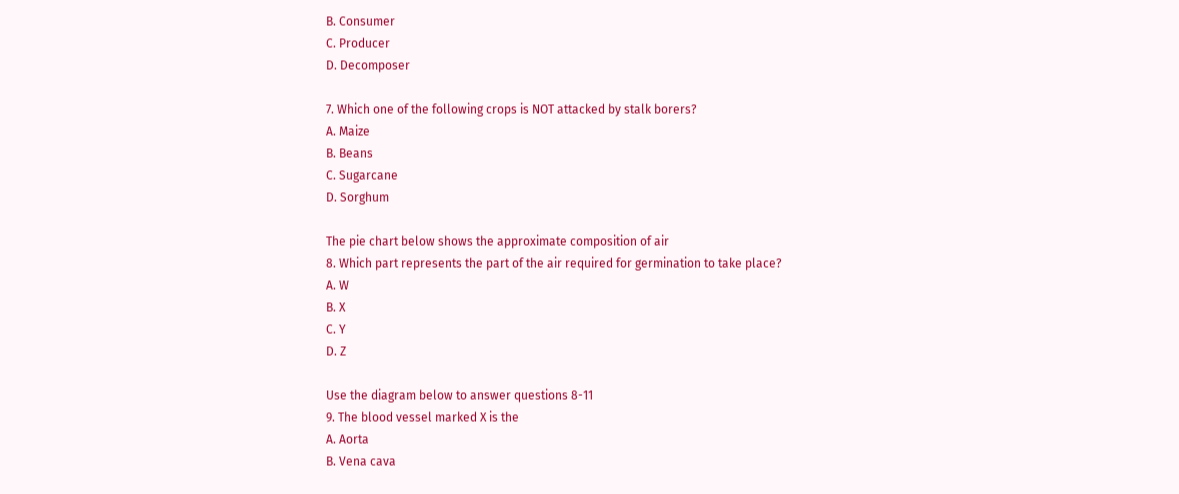B. Consumer
C. Producer
D. Decomposer

7. Which one of the following crops is NOT attacked by stalk borers?
A. Maize
B. Beans
C. Sugarcane
D. Sorghum

The pie chart below shows the approximate composition of air
8. Which part represents the part of the air required for germination to take place?
A. W
B. X
C. Y
D. Z

Use the diagram below to answer questions 8-11
9. The blood vessel marked X is the
A. Aorta
B. Vena cava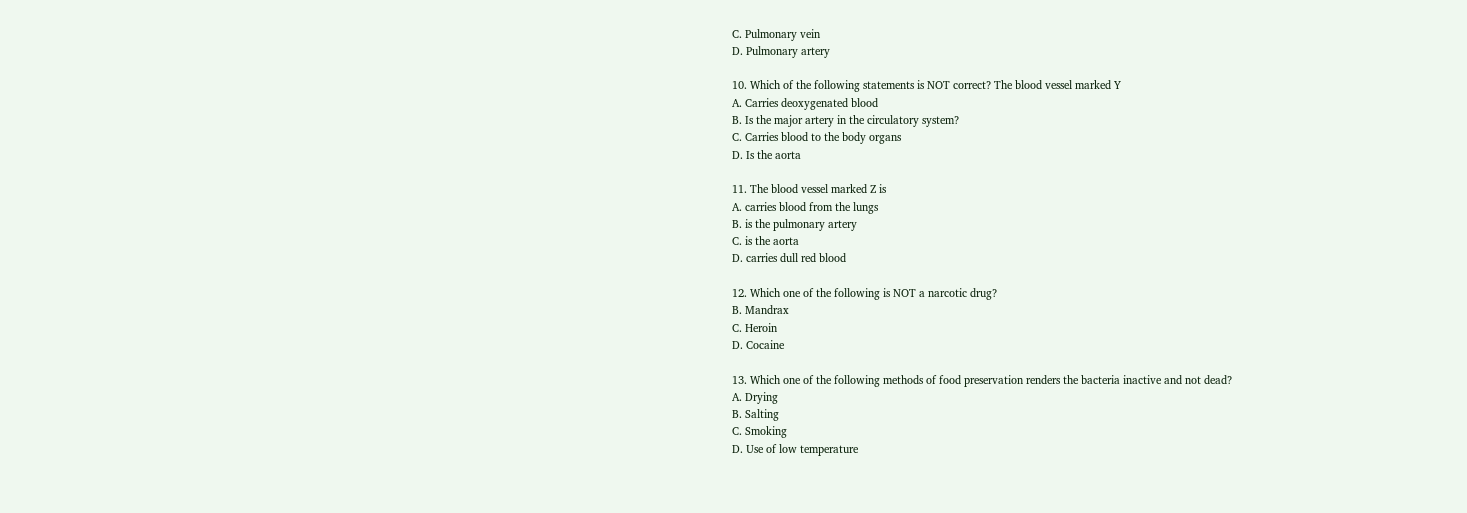C. Pulmonary vein
D. Pulmonary artery

10. Which of the following statements is NOT correct? The blood vessel marked Y
A. Carries deoxygenated blood
B. Is the major artery in the circulatory system?
C. Carries blood to the body organs
D. Is the aorta

11. The blood vessel marked Z is
A. carries blood from the lungs
B. is the pulmonary artery
C. is the aorta
D. carries dull red blood

12. Which one of the following is NOT a narcotic drug?
B. Mandrax
C. Heroin
D. Cocaine

13. Which one of the following methods of food preservation renders the bacteria inactive and not dead?
A. Drying
B. Salting
C. Smoking
D. Use of low temperature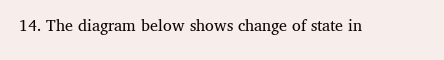14. The diagram below shows change of state in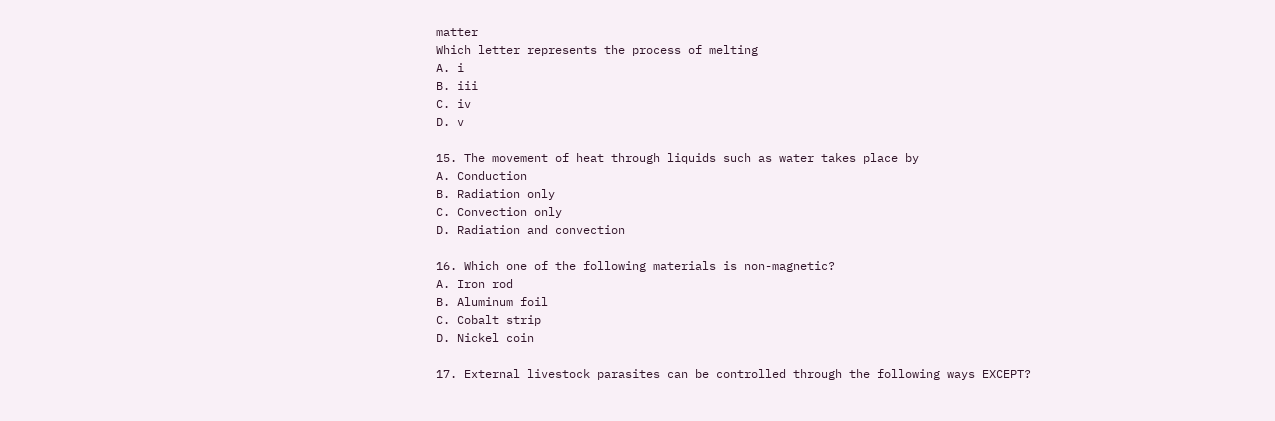matter
Which letter represents the process of melting
A. i
B. iii
C. iv
D. v

15. The movement of heat through liquids such as water takes place by
A. Conduction
B. Radiation only
C. Convection only
D. Radiation and convection

16. Which one of the following materials is non-magnetic?
A. Iron rod
B. Aluminum foil
C. Cobalt strip
D. Nickel coin

17. External livestock parasites can be controlled through the following ways EXCEPT?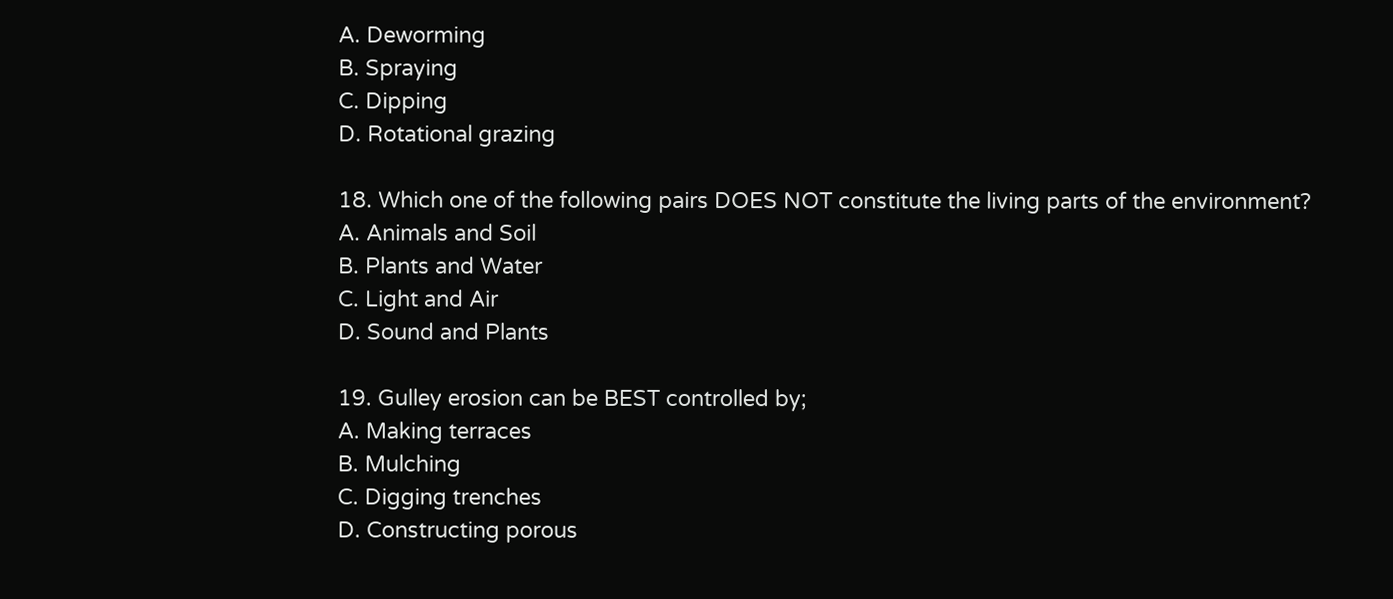A. Deworming
B. Spraying
C. Dipping
D. Rotational grazing

18. Which one of the following pairs DOES NOT constitute the living parts of the environment?
A. Animals and Soil
B. Plants and Water
C. Light and Air
D. Sound and Plants

19. Gulley erosion can be BEST controlled by;
A. Making terraces
B. Mulching
C. Digging trenches
D. Constructing porous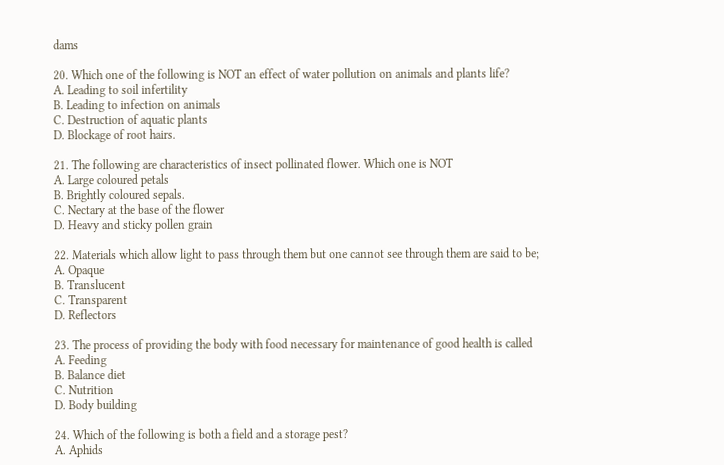dams

20. Which one of the following is NOT an effect of water pollution on animals and plants life?
A. Leading to soil infertility
B. Leading to infection on animals
C. Destruction of aquatic plants
D. Blockage of root hairs.

21. The following are characteristics of insect pollinated flower. Which one is NOT
A. Large coloured petals
B. Brightly coloured sepals.
C. Nectary at the base of the flower
D. Heavy and sticky pollen grain

22. Materials which allow light to pass through them but one cannot see through them are said to be;
A. Opaque
B. Translucent
C. Transparent
D. Reflectors

23. The process of providing the body with food necessary for maintenance of good health is called
A. Feeding
B. Balance diet
C. Nutrition
D. Body building

24. Which of the following is both a field and a storage pest?
A. Aphids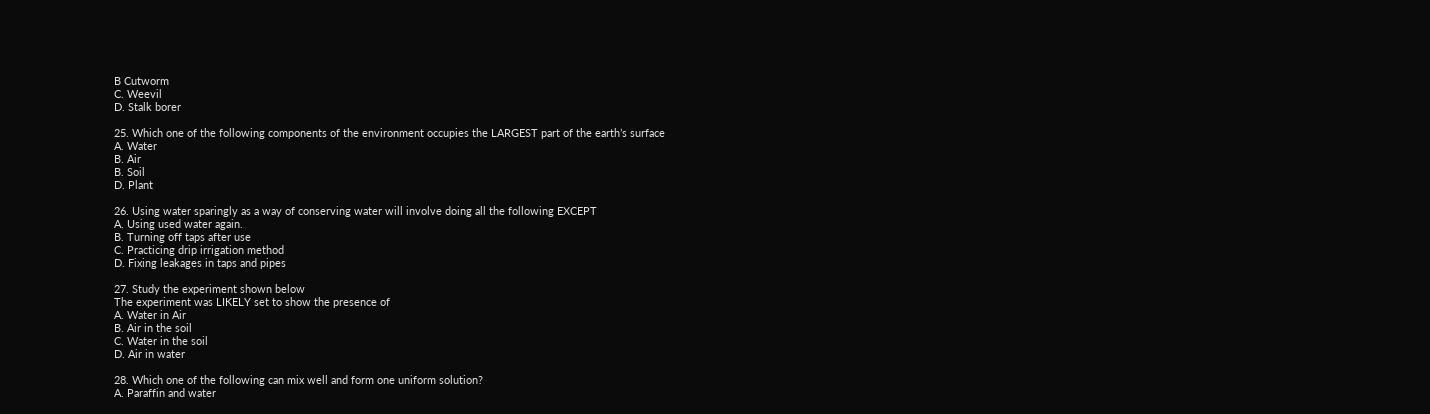B Cutworm
C. Weevil
D. Stalk borer

25. Which one of the following components of the environment occupies the LARGEST part of the earth’s surface
A. Water
B. Air
B. Soil
D. Plant

26. Using water sparingly as a way of conserving water will involve doing all the following EXCEPT
A. Using used water again.
B. Turning off taps after use
C. Practicing drip irrigation method
D. Fixing leakages in taps and pipes

27. Study the experiment shown below
The experiment was LIKELY set to show the presence of
A. Water in Air
B. Air in the soil
C. Water in the soil
D. Air in water

28. Which one of the following can mix well and form one uniform solution?
A. Paraffin and water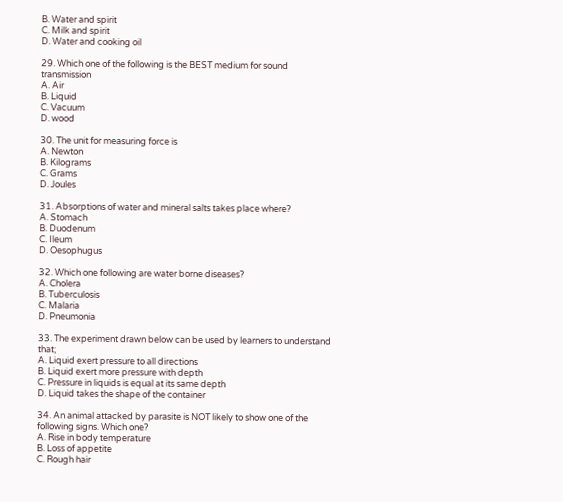B. Water and spirit
C. Milk and spirit
D. Water and cooking oil

29. Which one of the following is the BEST medium for sound transmission
A. Air
B. Liquid
C. Vacuum
D. wood

30. The unit for measuring force is
A. Newton
B. Kilograms
C. Grams
D. Joules

31. Absorptions of water and mineral salts takes place where?
A. Stomach
B. Duodenum
C. Ileum
D. Oesophugus

32. Which one following are water borne diseases?
A. Cholera
B. Tuberculosis
C. Malaria
D. Pneumonia

33. The experiment drawn below can be used by learners to understand that;
A. Liquid exert pressure to all directions
B. Liquid exert more pressure with depth
C. Pressure in liquids is equal at its same depth
D. Liquid takes the shape of the container

34. An animal attacked by parasite is NOT likely to show one of the following signs. Which one?
A. Rise in body temperature
B. Loss of appetite
C. Rough hair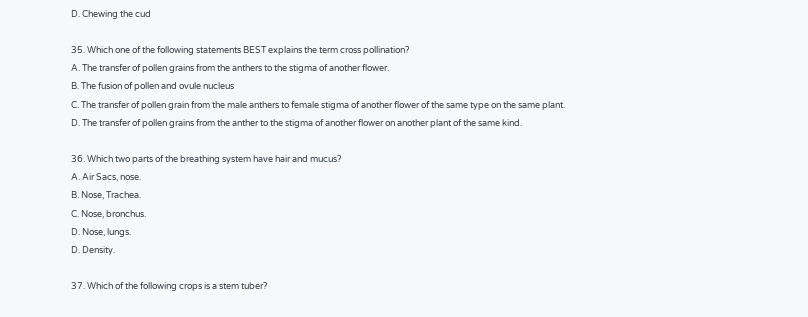D. Chewing the cud

35. Which one of the following statements BEST explains the term cross pollination?
A. The transfer of pollen grains from the anthers to the stigma of another flower.
B. The fusion of pollen and ovule nucleus
C. The transfer of pollen grain from the male anthers to female stigma of another flower of the same type on the same plant.
D. The transfer of pollen grains from the anther to the stigma of another flower on another plant of the same kind.

36. Which two parts of the breathing system have hair and mucus?
A. Air Sacs, nose.
B. Nose, Trachea.
C. Nose, bronchus.
D. Nose, lungs.
D. Density.

37. Which of the following crops is a stem tuber?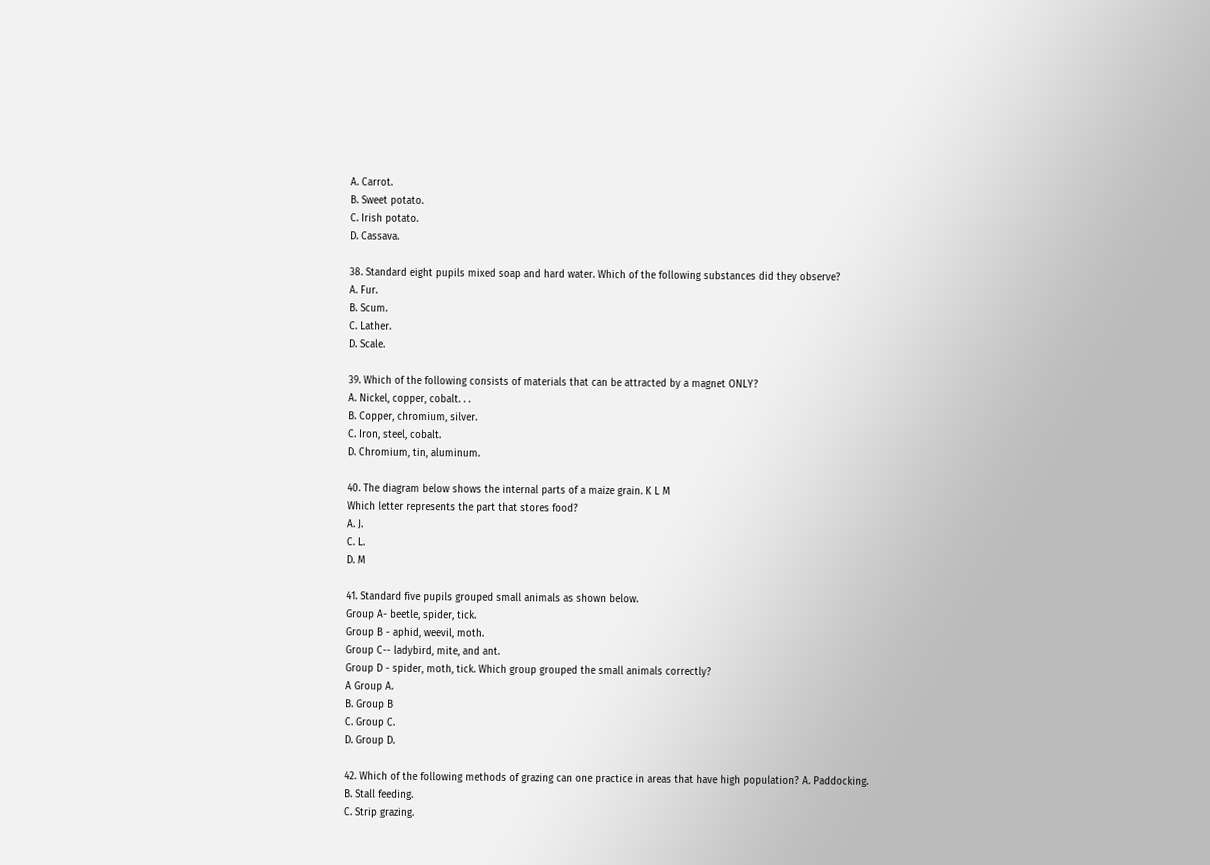A. Carrot.
B. Sweet potato.
C. Irish potato.
D. Cassava.

38. Standard eight pupils mixed soap and hard water. Which of the following substances did they observe?
A. Fur.
B. Scum.
C. Lather.
D. Scale.

39. Which of the following consists of materials that can be attracted by a magnet ONLY?
A. Nickel, copper, cobalt. . .
B. Copper, chromium, silver.
C. Iron, steel, cobalt.
D. Chromium, tin, aluminum.

40. The diagram below shows the internal parts of a maize grain. K L M
Which letter represents the part that stores food?
A. J.
C. L.
D. M

41. Standard five pupils grouped small animals as shown below.
Group A- beetle, spider, tick.
Group B - aphid, weevil, moth.
Group C-- ladybird, mite, and ant.
Group D - spider, moth, tick. Which group grouped the small animals correctly?
A Group A.
B. Group B
C. Group C.
D. Group D.

42. Which of the following methods of grazing can one practice in areas that have high population? A. Paddocking.
B. Stall feeding.
C. Strip grazing.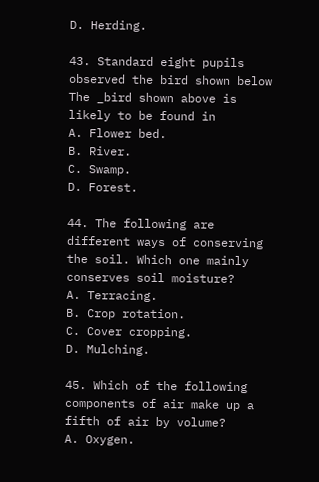D. Herding.

43. Standard eight pupils observed the bird shown below The _bird shown above is likely to be found in
A. Flower bed.
B. River.
C. Swamp.
D. Forest.

44. The following are different ways of conserving the soil. Which one mainly conserves soil moisture?
A. Terracing.
B. Crop rotation.
C. Cover cropping.
D. Mulching.

45. Which of the following components of air make up a fifth of air by volume?
A. Oxygen.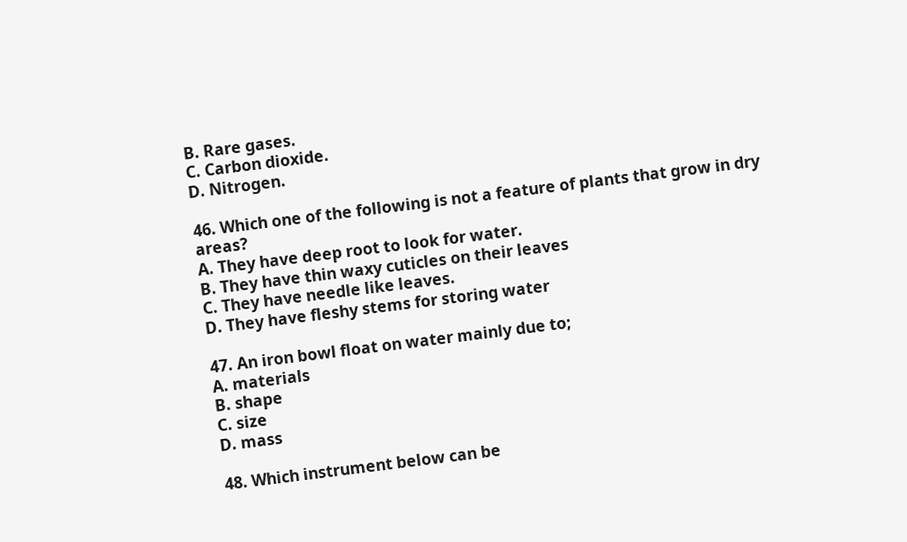B. Rare gases.
C. Carbon dioxide.
D. Nitrogen.

46. Which one of the following is not a feature of plants that grow in dry areas?
A. They have deep root to look for water.
B. They have thin waxy cuticles on their leaves
C. They have needle like leaves.
D. They have fleshy stems for storing water

47. An iron bowl float on water mainly due to;
A. materials
B. shape
C. size
D. mass

48. Which instrument below can be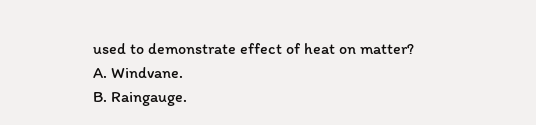used to demonstrate effect of heat on matter?
A. Windvane.
B. Raingauge.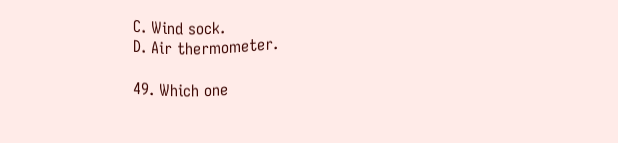C. Wind sock.
D. Air thermometer.

49. Which one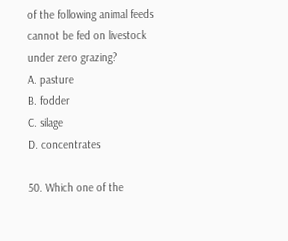of the following animal feeds cannot be fed on livestock under zero grazing?
A. pasture
B. fodder
C. silage
D. concentrates

50. Which one of the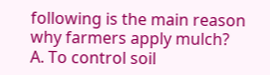following is the main reason why farmers apply mulch?
A. To control soil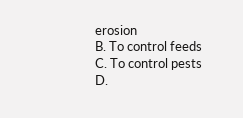erosion
B. To control feeds
C. To control pests
D.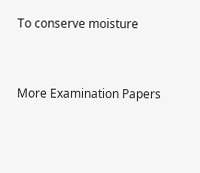To conserve moisture


More Examination Papers